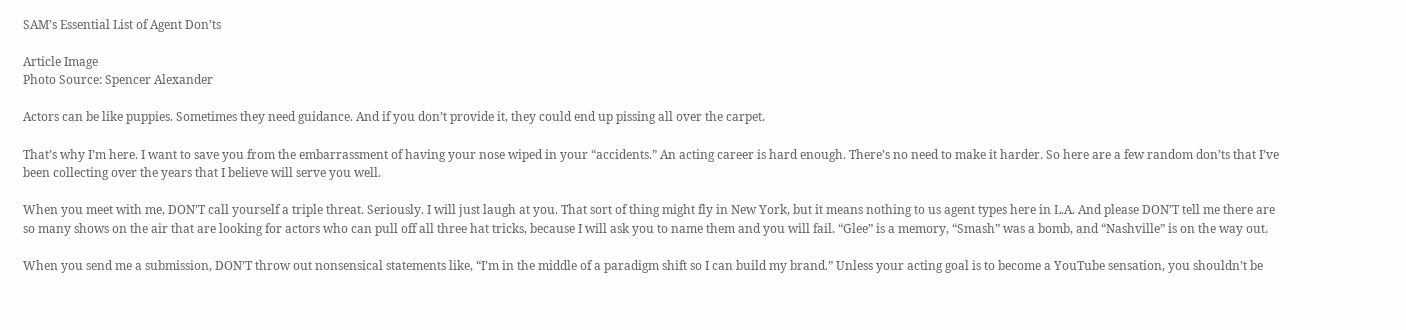SAM’s Essential List of Agent Don’ts

Article Image
Photo Source: Spencer Alexander

Actors can be like puppies. Sometimes they need guidance. And if you don’t provide it, they could end up pissing all over the carpet.

That’s why I’m here. I want to save you from the embarrassment of having your nose wiped in your “accidents.” An acting career is hard enough. There’s no need to make it harder. So here are a few random don’ts that I’ve been collecting over the years that I believe will serve you well.

When you meet with me, DON’T call yourself a triple threat. Seriously. I will just laugh at you. That sort of thing might fly in New York, but it means nothing to us agent types here in L.A. And please DON’T tell me there are so many shows on the air that are looking for actors who can pull off all three hat tricks, because I will ask you to name them and you will fail. “Glee” is a memory, “Smash” was a bomb, and “Nashville” is on the way out.

When you send me a submission, DON’T throw out nonsensical statements like, “I’m in the middle of a paradigm shift so I can build my brand.” Unless your acting goal is to become a YouTube sensation, you shouldn’t be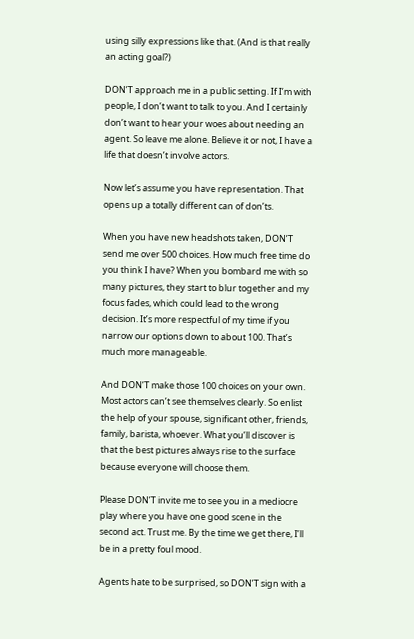using silly expressions like that. (And is that really an acting goal?)

DON’T approach me in a public setting. If I’m with people, I don’t want to talk to you. And I certainly don’t want to hear your woes about needing an agent. So leave me alone. Believe it or not, I have a life that doesn’t involve actors.

Now let’s assume you have representation. That opens up a totally different can of don’ts.

When you have new headshots taken, DON’T send me over 500 choices. How much free time do you think I have? When you bombard me with so many pictures, they start to blur together and my focus fades, which could lead to the wrong decision. It’s more respectful of my time if you narrow our options down to about 100. That’s much more manageable.

And DON’T make those 100 choices on your own. Most actors can’t see themselves clearly. So enlist the help of your spouse, significant other, friends, family, barista, whoever. What you’ll discover is that the best pictures always rise to the surface because everyone will choose them.

Please DON’T invite me to see you in a mediocre play where you have one good scene in the second act. Trust me. By the time we get there, I’ll be in a pretty foul mood.

Agents hate to be surprised, so DON’T sign with a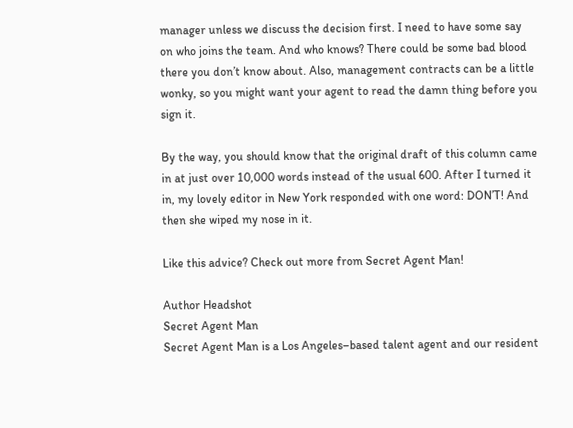manager unless we discuss the decision first. I need to have some say on who joins the team. And who knows? There could be some bad blood there you don’t know about. Also, management contracts can be a little wonky, so you might want your agent to read the damn thing before you sign it.

By the way, you should know that the original draft of this column came in at just over 10,000 words instead of the usual 600. After I turned it in, my lovely editor in New York responded with one word: DON’T! And then she wiped my nose in it.

Like this advice? Check out more from Secret Agent Man!

Author Headshot
Secret Agent Man
Secret Agent Man is a Los Angeles–based talent agent and our resident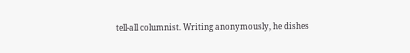tell-all columnist. Writing anonymously, he dishes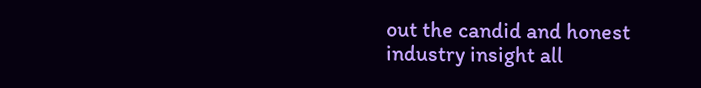out the candid and honest industry insight all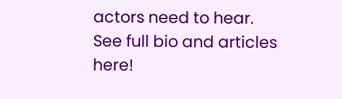actors need to hear.
See full bio and articles here!